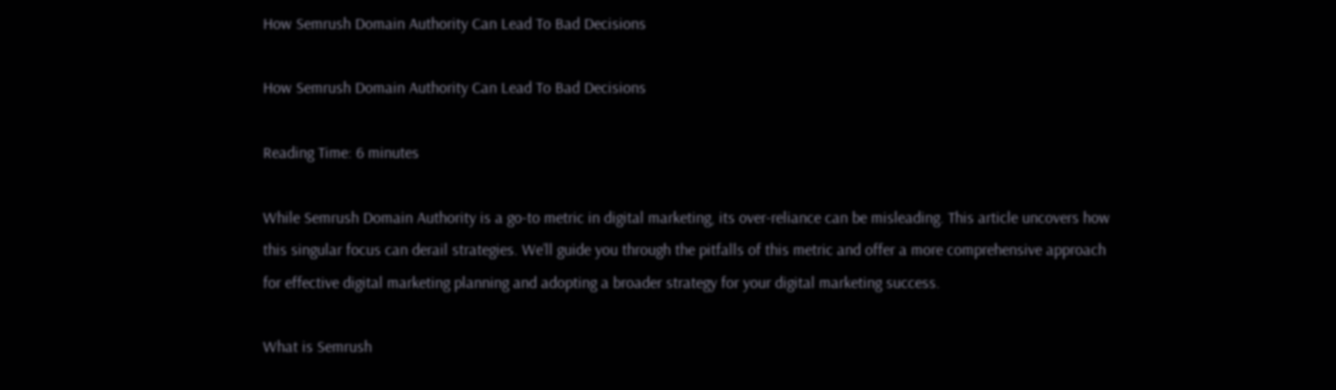How Semrush Domain Authority Can Lead To Bad Decisions

How Semrush Domain Authority Can Lead To Bad Decisions

Reading Time: 6 minutes

While Semrush Domain Authority is a go-to metric in digital marketing, its over-reliance can be misleading. This article uncovers how this singular focus can derail strategies. We’ll guide you through the pitfalls of this metric and offer a more comprehensive approach for effective digital marketing planning and adopting a broader strategy for your digital marketing success.

What is Semrush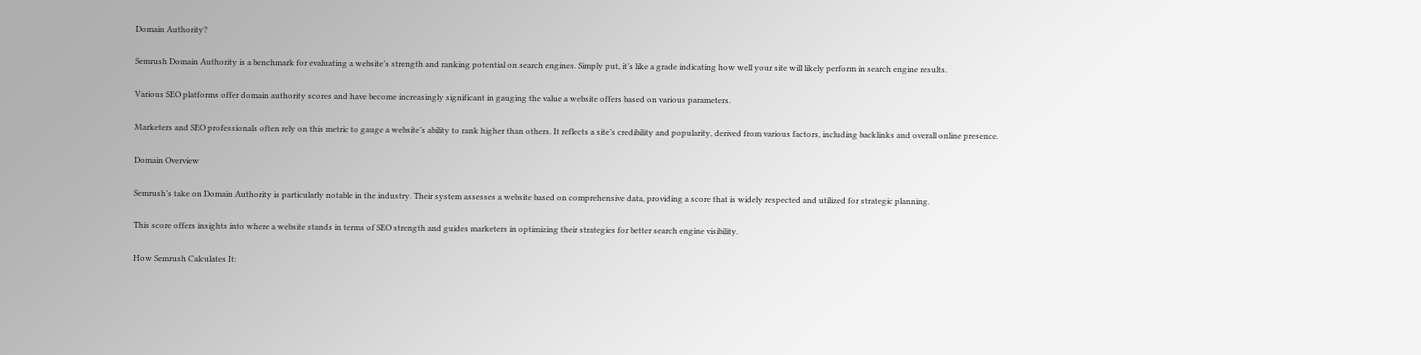Domain Authority?

Semrush Domain Authority is a benchmark for evaluating a website’s strength and ranking potential on search engines. Simply put, it’s like a grade indicating how well your site will likely perform in search engine results.

Various SEO platforms offer domain authority scores and have become increasingly significant in gauging the value a website offers based on various parameters.

Marketers and SEO professionals often rely on this metric to gauge a website’s ability to rank higher than others. It reflects a site’s credibility and popularity, derived from various factors, including backlinks and overall online presence.

Domain Overview

Semrush’s take on Domain Authority is particularly notable in the industry. Their system assesses a website based on comprehensive data, providing a score that is widely respected and utilized for strategic planning.

This score offers insights into where a website stands in terms of SEO strength and guides marketers in optimizing their strategies for better search engine visibility.

How Semrush Calculates It: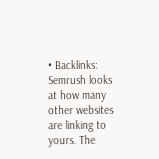• Backlinks: Semrush looks at how many other websites are linking to yours. The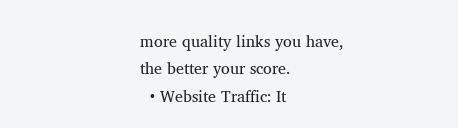more quality links you have, the better your score.
  • Website Traffic: It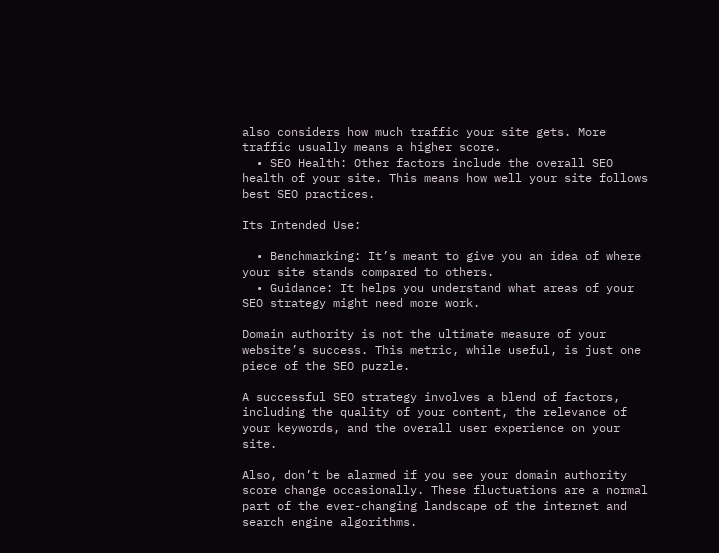also considers how much traffic your site gets. More traffic usually means a higher score.
  • SEO Health: Other factors include the overall SEO health of your site. This means how well your site follows best SEO practices.

Its Intended Use:

  • Benchmarking: It’s meant to give you an idea of where your site stands compared to others.
  • Guidance: It helps you understand what areas of your SEO strategy might need more work.

Domain authority is not the ultimate measure of your website’s success. This metric, while useful, is just one piece of the SEO puzzle.

A successful SEO strategy involves a blend of factors, including the quality of your content, the relevance of your keywords, and the overall user experience on your site.

Also, don’t be alarmed if you see your domain authority score change occasionally. These fluctuations are a normal part of the ever-changing landscape of the internet and search engine algorithms.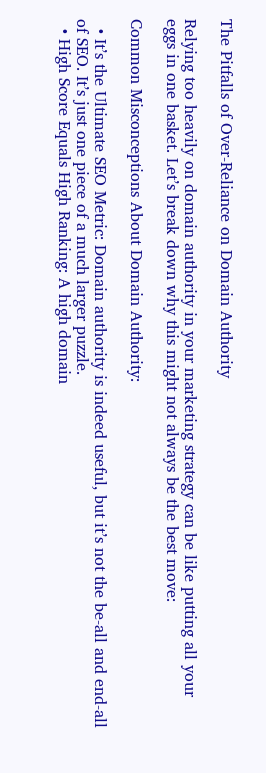The Pitfalls of Over-Reliance on Domain Authority

Relying too heavily on domain authority in your marketing strategy can be like putting all your eggs in one basket. Let’s break down why this might not always be the best move:

Common Misconceptions About Domain Authority:

  • It’s the Ultimate SEO Metric: Domain authority is indeed useful, but it’s not the be-all and end-all of SEO. It’s just one piece of a much larger puzzle.
  • High Score Equals High Ranking: A high domain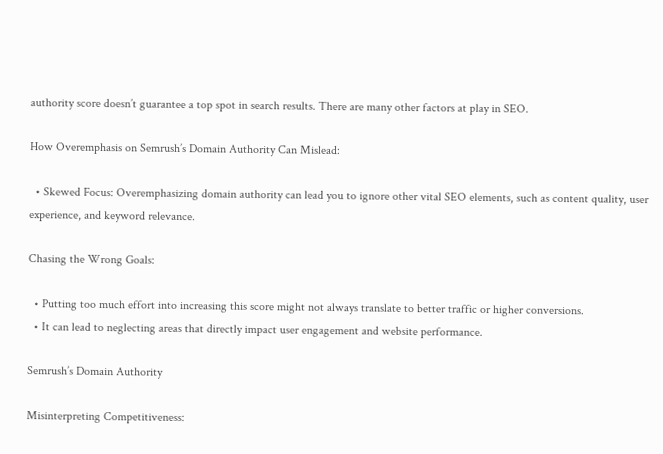authority score doesn’t guarantee a top spot in search results. There are many other factors at play in SEO.

How Overemphasis on Semrush’s Domain Authority Can Mislead:

  • Skewed Focus: Overemphasizing domain authority can lead you to ignore other vital SEO elements, such as content quality, user experience, and keyword relevance.

Chasing the Wrong Goals:

  • Putting too much effort into increasing this score might not always translate to better traffic or higher conversions.
  • It can lead to neglecting areas that directly impact user engagement and website performance.

Semrush’s Domain Authority

Misinterpreting Competitiveness: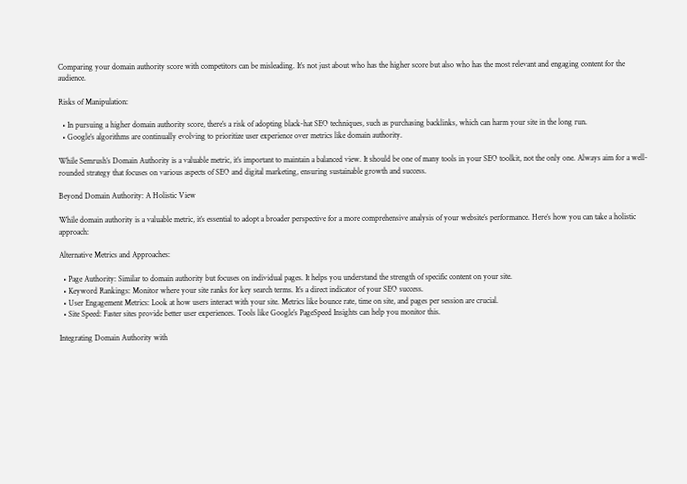Comparing your domain authority score with competitors can be misleading. It’s not just about who has the higher score but also who has the most relevant and engaging content for the audience.

Risks of Manipulation:

  • In pursuing a higher domain authority score, there’s a risk of adopting black-hat SEO techniques, such as purchasing backlinks, which can harm your site in the long run.
  • Google’s algorithms are continually evolving to prioritize user experience over metrics like domain authority.

While Semrush’s Domain Authority is a valuable metric, it’s important to maintain a balanced view. It should be one of many tools in your SEO toolkit, not the only one. Always aim for a well-rounded strategy that focuses on various aspects of SEO and digital marketing, ensuring sustainable growth and success.

Beyond Domain Authority: A Holistic View

While domain authority is a valuable metric, it’s essential to adopt a broader perspective for a more comprehensive analysis of your website’s performance. Here’s how you can take a holistic approach:

Alternative Metrics and Approaches:

  • Page Authority: Similar to domain authority but focuses on individual pages. It helps you understand the strength of specific content on your site.
  • Keyword Rankings: Monitor where your site ranks for key search terms. It’s a direct indicator of your SEO success.
  • User Engagement Metrics: Look at how users interact with your site. Metrics like bounce rate, time on site, and pages per session are crucial.
  • Site Speed: Faster sites provide better user experiences. Tools like Google’s PageSpeed Insights can help you monitor this.

Integrating Domain Authority with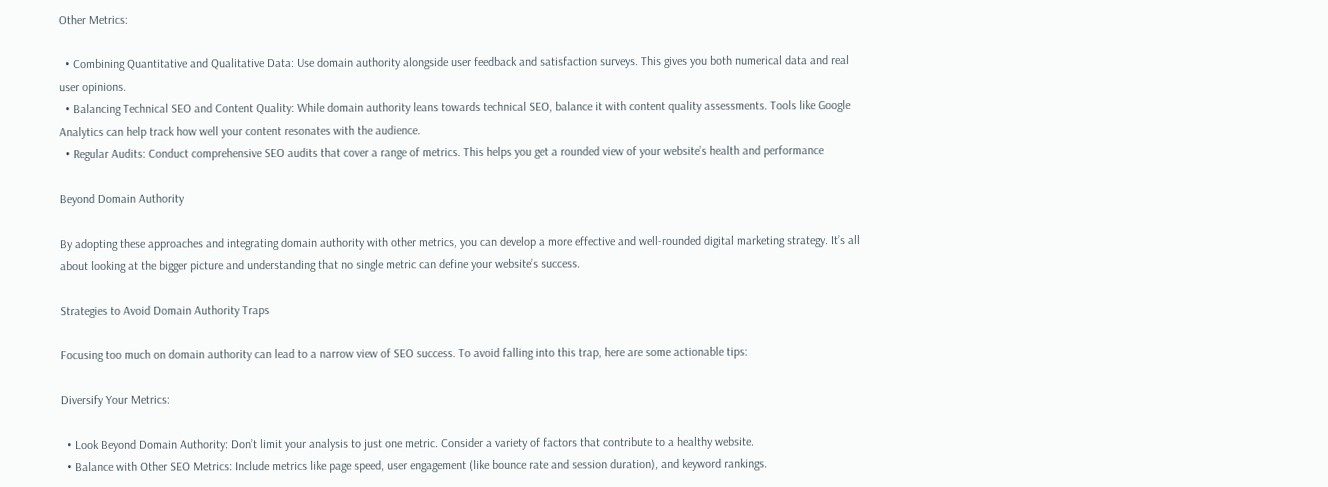Other Metrics:

  • Combining Quantitative and Qualitative Data: Use domain authority alongside user feedback and satisfaction surveys. This gives you both numerical data and real user opinions.
  • Balancing Technical SEO and Content Quality: While domain authority leans towards technical SEO, balance it with content quality assessments. Tools like Google Analytics can help track how well your content resonates with the audience.
  • Regular Audits: Conduct comprehensive SEO audits that cover a range of metrics. This helps you get a rounded view of your website’s health and performance

Beyond Domain Authority

By adopting these approaches and integrating domain authority with other metrics, you can develop a more effective and well-rounded digital marketing strategy. It’s all about looking at the bigger picture and understanding that no single metric can define your website’s success.

Strategies to Avoid Domain Authority Traps

Focusing too much on domain authority can lead to a narrow view of SEO success. To avoid falling into this trap, here are some actionable tips:

Diversify Your Metrics:

  • Look Beyond Domain Authority: Don’t limit your analysis to just one metric. Consider a variety of factors that contribute to a healthy website.
  • Balance with Other SEO Metrics: Include metrics like page speed, user engagement (like bounce rate and session duration), and keyword rankings.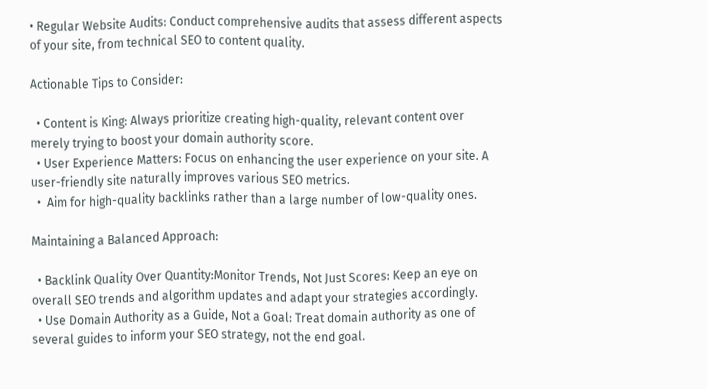• Regular Website Audits: Conduct comprehensive audits that assess different aspects of your site, from technical SEO to content quality.

Actionable Tips to Consider:

  • Content is King: Always prioritize creating high-quality, relevant content over merely trying to boost your domain authority score.
  • User Experience Matters: Focus on enhancing the user experience on your site. A user-friendly site naturally improves various SEO metrics.
  •  Aim for high-quality backlinks rather than a large number of low-quality ones.

Maintaining a Balanced Approach:

  • Backlink Quality Over Quantity:Monitor Trends, Not Just Scores: Keep an eye on overall SEO trends and algorithm updates and adapt your strategies accordingly.
  • Use Domain Authority as a Guide, Not a Goal: Treat domain authority as one of several guides to inform your SEO strategy, not the end goal.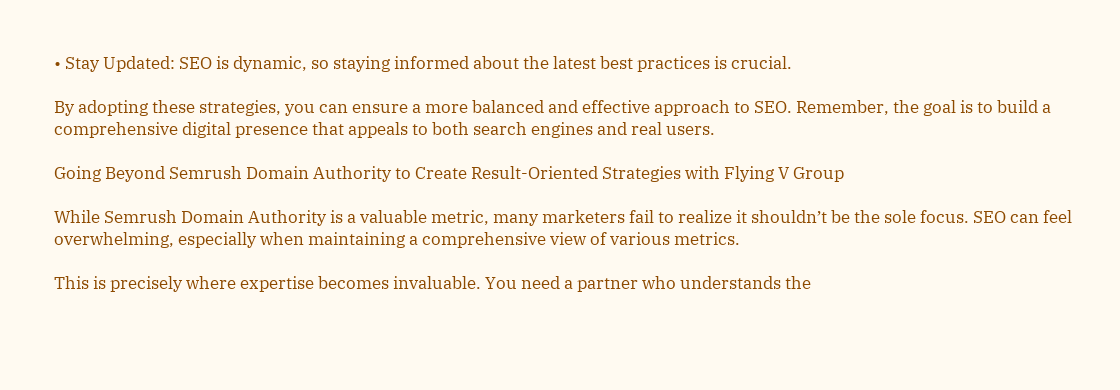• Stay Updated: SEO is dynamic, so staying informed about the latest best practices is crucial.

By adopting these strategies, you can ensure a more balanced and effective approach to SEO. Remember, the goal is to build a comprehensive digital presence that appeals to both search engines and real users.

Going Beyond Semrush Domain Authority to Create Result-Oriented Strategies with Flying V Group

While Semrush Domain Authority is a valuable metric, many marketers fail to realize it shouldn’t be the sole focus. SEO can feel overwhelming, especially when maintaining a comprehensive view of various metrics.

This is precisely where expertise becomes invaluable. You need a partner who understands the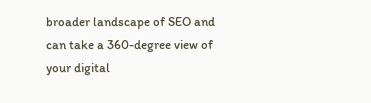broader landscape of SEO and can take a 360-degree view of your digital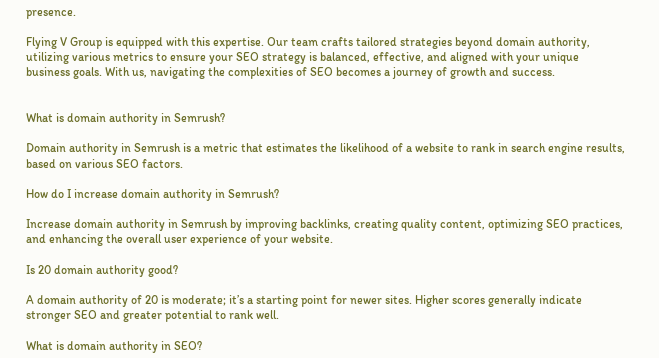presence.

Flying V Group is equipped with this expertise. Our team crafts tailored strategies beyond domain authority, utilizing various metrics to ensure your SEO strategy is balanced, effective, and aligned with your unique business goals. With us, navigating the complexities of SEO becomes a journey of growth and success.


What is domain authority in Semrush?

Domain authority in Semrush is a metric that estimates the likelihood of a website to rank in search engine results, based on various SEO factors.

How do I increase domain authority in Semrush?

Increase domain authority in Semrush by improving backlinks, creating quality content, optimizing SEO practices, and enhancing the overall user experience of your website.

Is 20 domain authority good?

A domain authority of 20 is moderate; it’s a starting point for newer sites. Higher scores generally indicate stronger SEO and greater potential to rank well.

What is domain authority in SEO?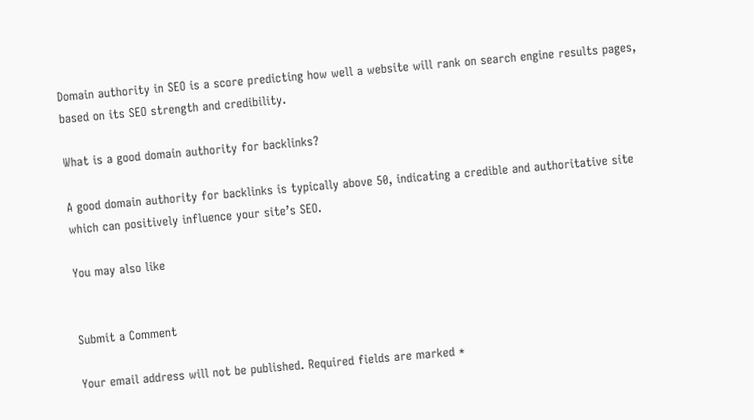Domain authority in SEO is a score predicting how well a website will rank on search engine results pages, based on its SEO strength and credibility.

What is a good domain authority for backlinks?

A good domain authority for backlinks is typically above 50, indicating a credible and authoritative site which can positively influence your site’s SEO.

You may also like


Submit a Comment

Your email address will not be published. Required fields are marked *